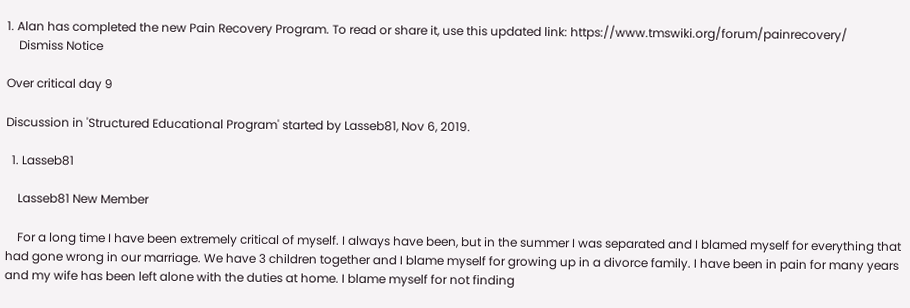1. Alan has completed the new Pain Recovery Program. To read or share it, use this updated link: https://www.tmswiki.org/forum/painrecovery/
    Dismiss Notice

Over critical day 9

Discussion in 'Structured Educational Program' started by Lasseb81, Nov 6, 2019.

  1. Lasseb81

    Lasseb81 New Member

    For a long time I have been extremely critical of myself. I always have been, but in the summer I was separated and I blamed myself for everything that had gone wrong in our marriage. We have 3 children together and I blame myself for growing up in a divorce family. I have been in pain for many years and my wife has been left alone with the duties at home. I blame myself for not finding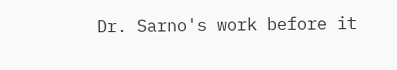Dr. Sarno's work before it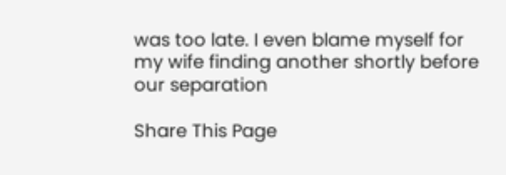was too late. I even blame myself for my wife finding another shortly before our separation

Share This Page